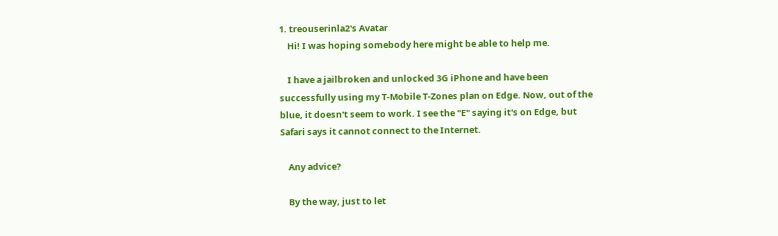1. treouserinla2's Avatar
    Hi! I was hoping somebody here might be able to help me.

    I have a jailbroken and unlocked 3G iPhone and have been successfully using my T-Mobile T-Zones plan on Edge. Now, out of the blue, it doesn't seem to work. I see the "E" saying it's on Edge, but Safari says it cannot connect to the Internet.

    Any advice?

    By the way, just to let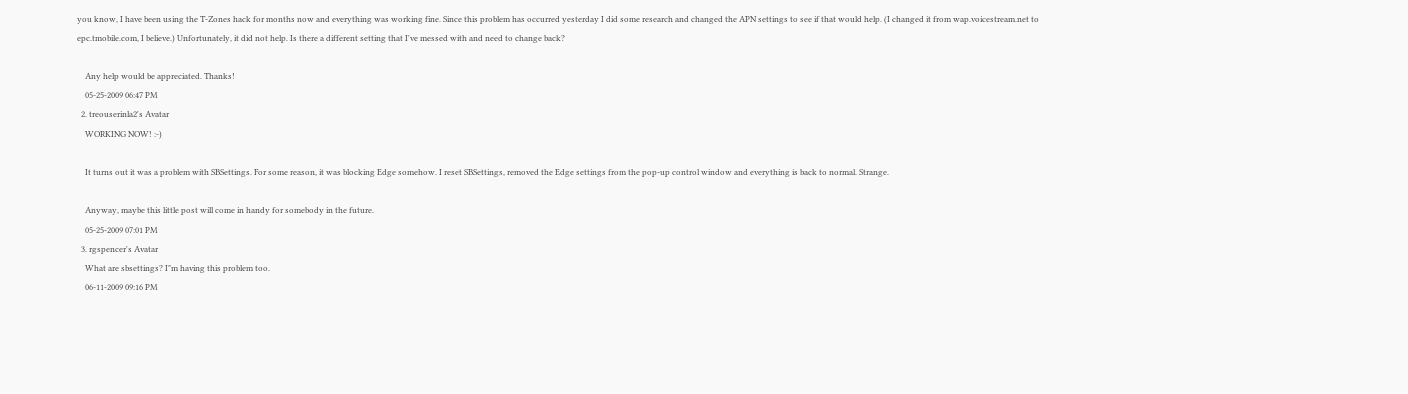you know, I have been using the T-Zones hack for months now and everything was working fine. Since this problem has occurred yesterday I did some research and changed the APN settings to see if that would help. (I changed it from wap.voicestream.net to epc.tmobile.com, I believe.) Unfortunately, it did not help. Is there a different setting that I've messed with and need to change back?

    Any help would be appreciated. Thanks!
    05-25-2009 06:47 PM
  2. treouserinla2's Avatar
    WORKING NOW! :-)

    It turns out it was a problem with SBSettings. For some reason, it was blocking Edge somehow. I reset SBSettings, removed the Edge settings from the pop-up control window and everything is back to normal. Strange.

    Anyway, maybe this little post will come in handy for somebody in the future.
    05-25-2009 07:01 PM
  3. rgspencer's Avatar
    What are sbsettings? I"m having this problem too.
    06-11-2009 09:16 PM